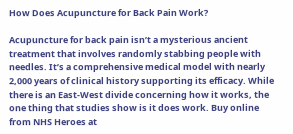How Does Acupuncture for Back Pain Work?

Acupuncture for back pain isn’t a mysterious ancient treatment that involves randomly stabbing people with needles. It’s a comprehensive medical model with nearly 2,000 years of clinical history supporting its efficacy. While there is an East-West divide concerning how it works, the one thing that studies show is it does work. Buy online from NHS Heroes at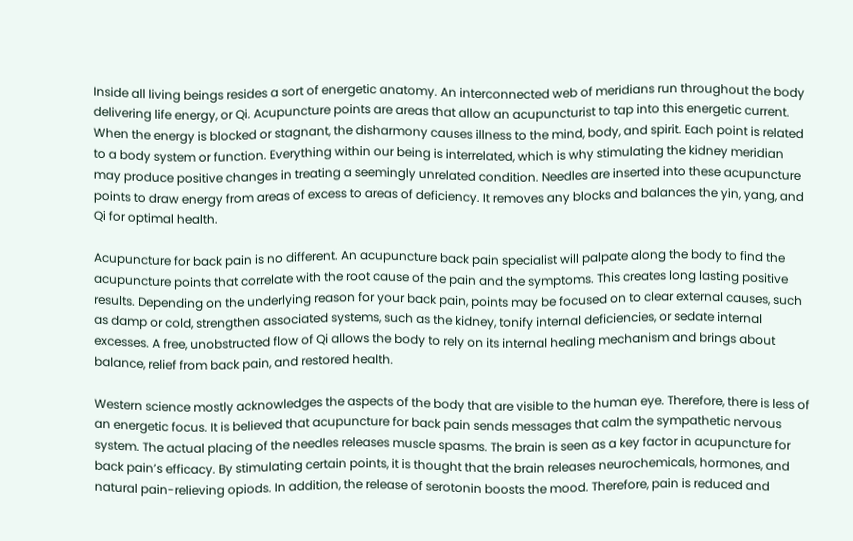Inside all living beings resides a sort of energetic anatomy. An interconnected web of meridians run throughout the body delivering life energy, or Qi. Acupuncture points are areas that allow an acupuncturist to tap into this energetic current. When the energy is blocked or stagnant, the disharmony causes illness to the mind, body, and spirit. Each point is related to a body system or function. Everything within our being is interrelated, which is why stimulating the kidney meridian may produce positive changes in treating a seemingly unrelated condition. Needles are inserted into these acupuncture points to draw energy from areas of excess to areas of deficiency. It removes any blocks and balances the yin, yang, and Qi for optimal health.

Acupuncture for back pain is no different. An acupuncture back pain specialist will palpate along the body to find the acupuncture points that correlate with the root cause of the pain and the symptoms. This creates long lasting positive results. Depending on the underlying reason for your back pain, points may be focused on to clear external causes, such as damp or cold, strengthen associated systems, such as the kidney, tonify internal deficiencies, or sedate internal excesses. A free, unobstructed flow of Qi allows the body to rely on its internal healing mechanism and brings about balance, relief from back pain, and restored health.

Western science mostly acknowledges the aspects of the body that are visible to the human eye. Therefore, there is less of an energetic focus. It is believed that acupuncture for back pain sends messages that calm the sympathetic nervous system. The actual placing of the needles releases muscle spasms. The brain is seen as a key factor in acupuncture for back pain’s efficacy. By stimulating certain points, it is thought that the brain releases neurochemicals, hormones, and natural pain-relieving opiods. In addition, the release of serotonin boosts the mood. Therefore, pain is reduced and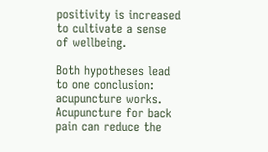positivity is increased to cultivate a sense of wellbeing.

Both hypotheses lead to one conclusion: acupuncture works. Acupuncture for back pain can reduce the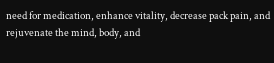need for medication, enhance vitality, decrease pack pain, and rejuvenate the mind, body, and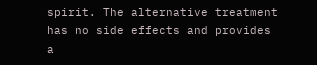spirit. The alternative treatment has no side effects and provides a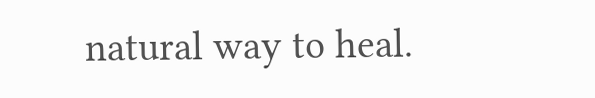natural way to heal.